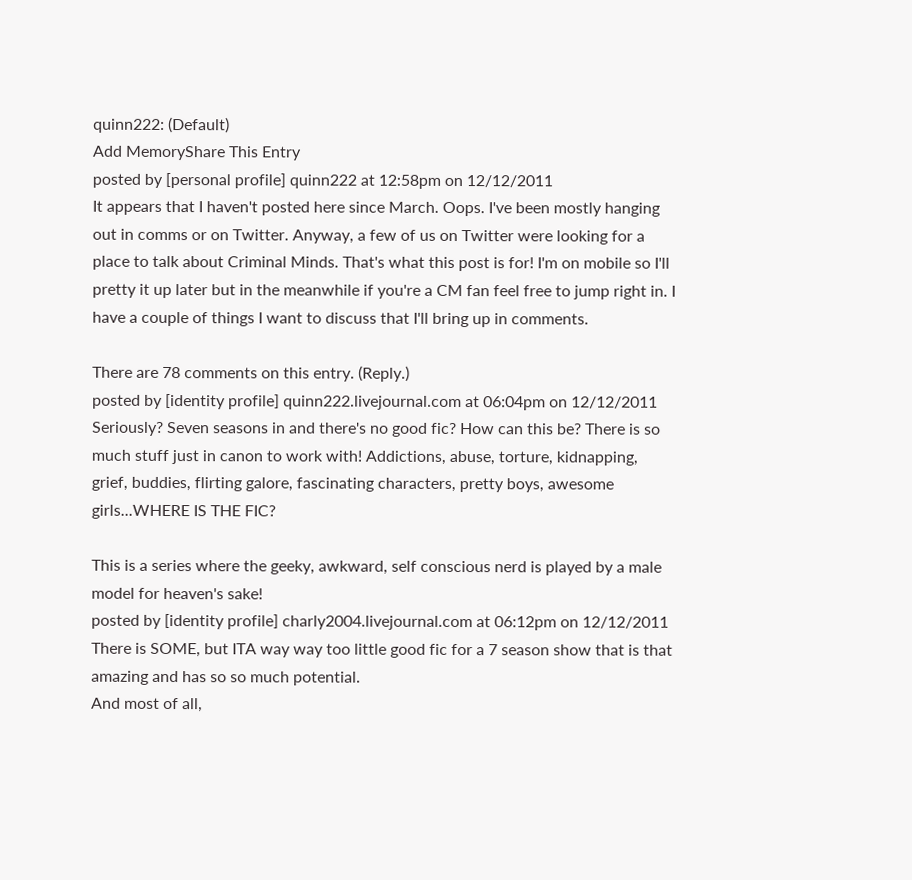quinn222: (Default)
Add MemoryShare This Entry
posted by [personal profile] quinn222 at 12:58pm on 12/12/2011
It appears that I haven't posted here since March. Oops. I've been mostly hanging out in comms or on Twitter. Anyway, a few of us on Twitter were looking for a place to talk about Criminal Minds. That's what this post is for! I'm on mobile so I'll pretty it up later but in the meanwhile if you're a CM fan feel free to jump right in. I have a couple of things I want to discuss that I'll bring up in comments.

There are 78 comments on this entry. (Reply.)
posted by [identity profile] quinn222.livejournal.com at 06:04pm on 12/12/2011
Seriously? Seven seasons in and there's no good fic? How can this be? There is so much stuff just in canon to work with! Addictions, abuse, torture, kidnapping, grief, buddies, flirting galore, fascinating characters, pretty boys, awesome girls...WHERE IS THE FIC?

This is a series where the geeky, awkward, self conscious nerd is played by a male model for heaven's sake!
posted by [identity profile] charly2004.livejournal.com at 06:12pm on 12/12/2011
There is SOME, but ITA way way too little good fic for a 7 season show that is that amazing and has so so much potential.
And most of all,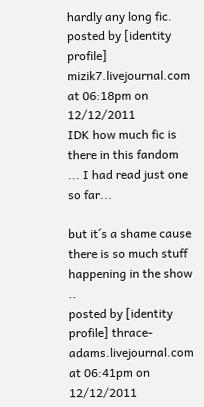hardly any long fic.
posted by [identity profile] mizik7.livejournal.com at 06:18pm on 12/12/2011
IDK how much fic is there in this fandom ... I had read just one so far...

but it´s a shame cause there is so much stuff happening in the show ..
posted by [identity profile] thrace-adams.livejournal.com at 06:41pm on 12/12/2011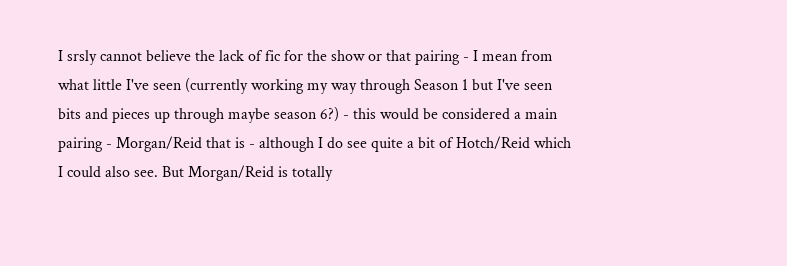I srsly cannot believe the lack of fic for the show or that pairing - I mean from what little I've seen (currently working my way through Season 1 but I've seen bits and pieces up through maybe season 6?) - this would be considered a main pairing - Morgan/Reid that is - although I do see quite a bit of Hotch/Reid which I could also see. But Morgan/Reid is totally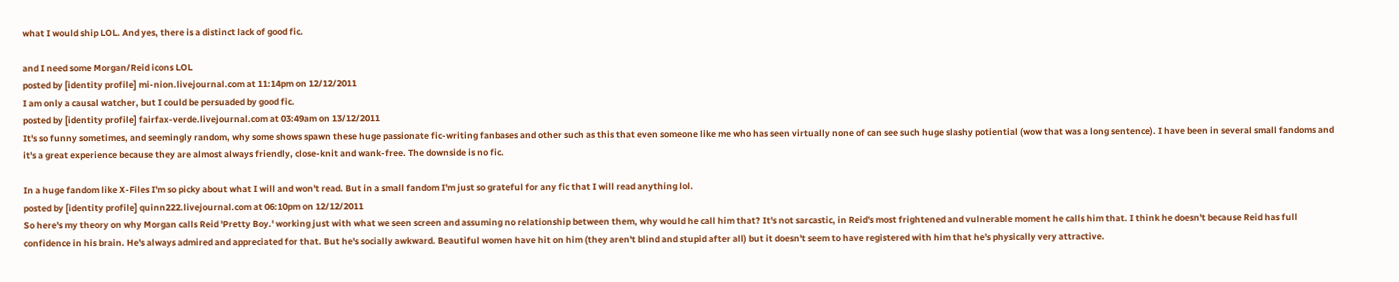what I would ship LOL. And yes, there is a distinct lack of good fic.

and I need some Morgan/Reid icons LOL
posted by [identity profile] mi-nion.livejournal.com at 11:14pm on 12/12/2011
I am only a causal watcher, but I could be persuaded by good fic.
posted by [identity profile] fairfax-verde.livejournal.com at 03:49am on 13/12/2011
It's so funny sometimes, and seemingly random, why some shows spawn these huge passionate fic-writing fanbases and other such as this that even someone like me who has seen virtually none of can see such huge slashy potiential (wow that was a long sentence). I have been in several small fandoms and it's a great experience because they are almost always friendly, close-knit and wank-free. The downside is no fic.

In a huge fandom like X-Files I'm so picky about what I will and won't read. But in a small fandom I'm just so grateful for any fic that I will read anything lol.
posted by [identity profile] quinn222.livejournal.com at 06:10pm on 12/12/2011
So here's my theory on why Morgan calls Reid 'Pretty Boy.' working just with what we seen screen and assuming no relationship between them, why would he call him that? It's not sarcastic, in Reid's most frightened and vulnerable moment he calls him that. I think he doesn't because Reid has full confidence in his brain. He's always admired and appreciated for that. But he's socially awkward. Beautiful women have hit on him (they aren't blind and stupid after all) but it doesn't seem to have registered with him that he's physically very attractive.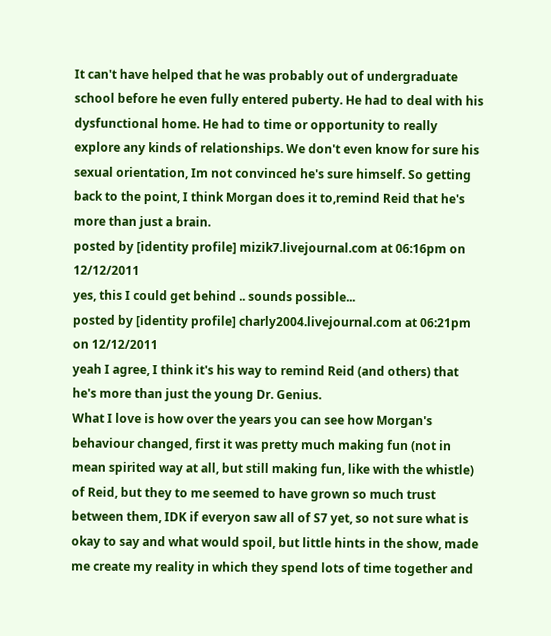It can't have helped that he was probably out of undergraduate school before he even fully entered puberty. He had to deal with his dysfunctional home. He had to time or opportunity to really explore any kinds of relationships. We don't even know for sure his sexual orientation, Im not convinced he's sure himself. So getting back to the point, I think Morgan does it to,remind Reid that he's more than just a brain.
posted by [identity profile] mizik7.livejournal.com at 06:16pm on 12/12/2011
yes, this I could get behind .. sounds possible...
posted by [identity profile] charly2004.livejournal.com at 06:21pm on 12/12/2011
yeah I agree, I think it's his way to remind Reid (and others) that he's more than just the young Dr. Genius.
What I love is how over the years you can see how Morgan's behaviour changed, first it was pretty much making fun (not in mean spirited way at all, but still making fun, like with the whistle) of Reid, but they to me seemed to have grown so much trust between them, IDK if everyon saw all of S7 yet, so not sure what is okay to say and what would spoil, but little hints in the show, made me create my reality in which they spend lots of time together and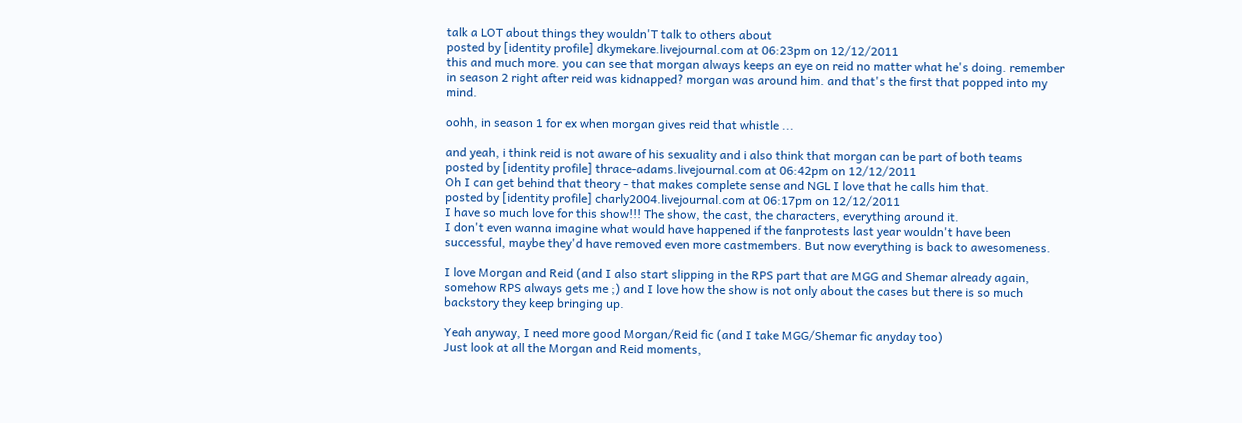talk a LOT about things they wouldn'T talk to others about
posted by [identity profile] dkymekare.livejournal.com at 06:23pm on 12/12/2011
this and much more. you can see that morgan always keeps an eye on reid no matter what he's doing. remember in season 2 right after reid was kidnapped? morgan was around him. and that's the first that popped into my mind.

oohh, in season 1 for ex when morgan gives reid that whistle ...

and yeah, i think reid is not aware of his sexuality and i also think that morgan can be part of both teams
posted by [identity profile] thrace-adams.livejournal.com at 06:42pm on 12/12/2011
Oh I can get behind that theory - that makes complete sense and NGL I love that he calls him that.
posted by [identity profile] charly2004.livejournal.com at 06:17pm on 12/12/2011
I have so much love for this show!!! The show, the cast, the characters, everything around it.
I don't even wanna imagine what would have happened if the fanprotests last year wouldn't have been successful, maybe they'd have removed even more castmembers. But now everything is back to awesomeness.

I love Morgan and Reid (and I also start slipping in the RPS part that are MGG and Shemar already again, somehow RPS always gets me ;) and I love how the show is not only about the cases but there is so much backstory they keep bringing up.

Yeah anyway, I need more good Morgan/Reid fic (and I take MGG/Shemar fic anyday too)
Just look at all the Morgan and Reid moments,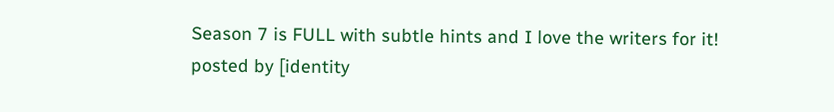Season 7 is FULL with subtle hints and I love the writers for it!
posted by [identity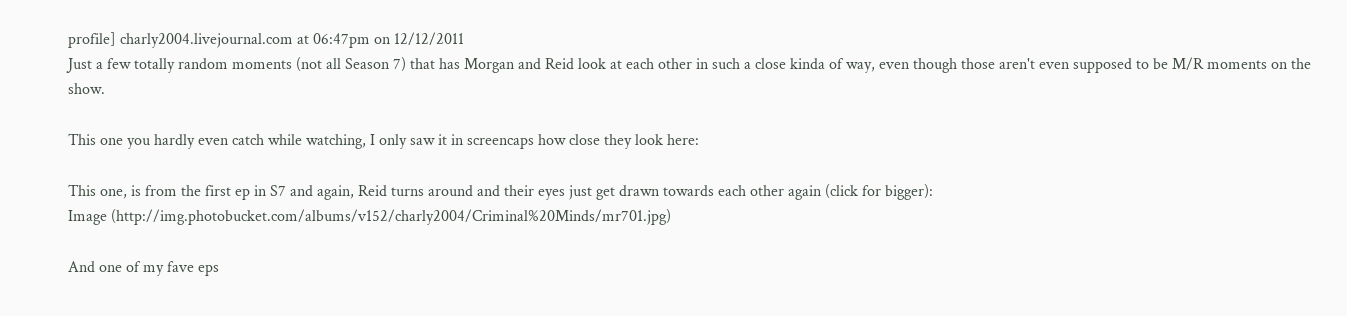profile] charly2004.livejournal.com at 06:47pm on 12/12/2011
Just a few totally random moments (not all Season 7) that has Morgan and Reid look at each other in such a close kinda of way, even though those aren't even supposed to be M/R moments on the show.

This one you hardly even catch while watching, I only saw it in screencaps how close they look here:

This one, is from the first ep in S7 and again, Reid turns around and their eyes just get drawn towards each other again (click for bigger):
Image (http://img.photobucket.com/albums/v152/charly2004/Criminal%20Minds/mr701.jpg)

And one of my fave eps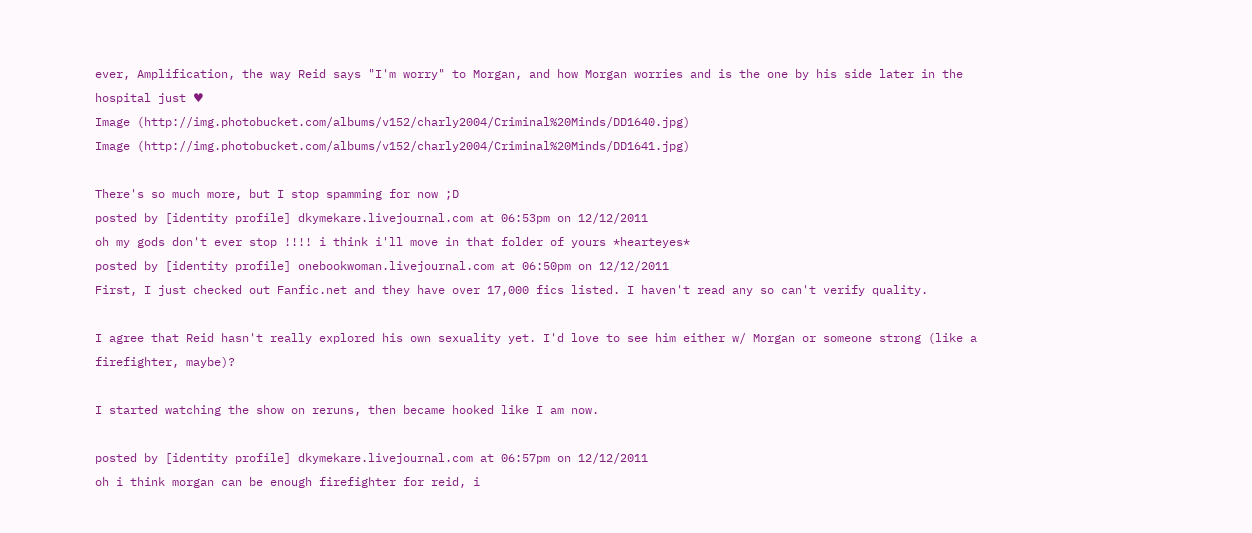ever, Amplification, the way Reid says "I'm worry" to Morgan, and how Morgan worries and is the one by his side later in the hospital just ♥
Image (http://img.photobucket.com/albums/v152/charly2004/Criminal%20Minds/DD1640.jpg)
Image (http://img.photobucket.com/albums/v152/charly2004/Criminal%20Minds/DD1641.jpg)

There's so much more, but I stop spamming for now ;D
posted by [identity profile] dkymekare.livejournal.com at 06:53pm on 12/12/2011
oh my gods don't ever stop !!!! i think i'll move in that folder of yours *hearteyes*
posted by [identity profile] onebookwoman.livejournal.com at 06:50pm on 12/12/2011
First, I just checked out Fanfic.net and they have over 17,000 fics listed. I haven't read any so can't verify quality.

I agree that Reid hasn't really explored his own sexuality yet. I'd love to see him either w/ Morgan or someone strong (like a firefighter, maybe)?

I started watching the show on reruns, then became hooked like I am now.

posted by [identity profile] dkymekare.livejournal.com at 06:57pm on 12/12/2011
oh i think morgan can be enough firefighter for reid, i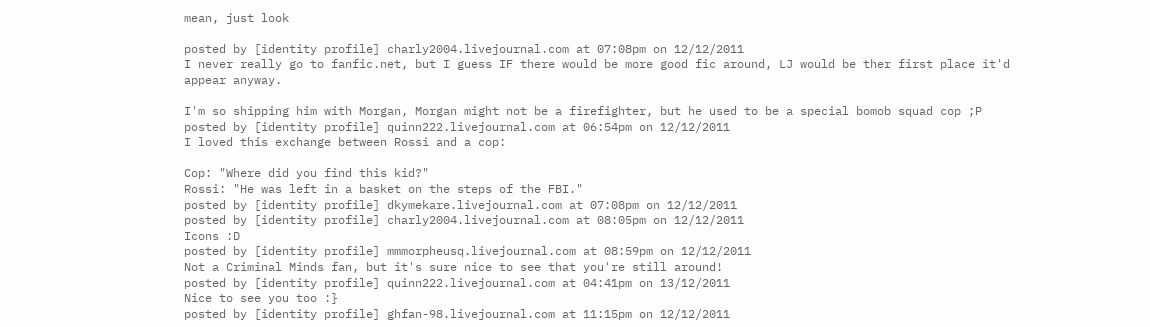mean, just look

posted by [identity profile] charly2004.livejournal.com at 07:08pm on 12/12/2011
I never really go to fanfic.net, but I guess IF there would be more good fic around, LJ would be ther first place it'd appear anyway.

I'm so shipping him with Morgan, Morgan might not be a firefighter, but he used to be a special bomob squad cop ;P
posted by [identity profile] quinn222.livejournal.com at 06:54pm on 12/12/2011
I loved this exchange between Rossi and a cop:

Cop: "Where did you find this kid?"
Rossi: "He was left in a basket on the steps of the FBI."
posted by [identity profile] dkymekare.livejournal.com at 07:08pm on 12/12/2011
posted by [identity profile] charly2004.livejournal.com at 08:05pm on 12/12/2011
Icons :D
posted by [identity profile] mmmorpheusq.livejournal.com at 08:59pm on 12/12/2011
Not a Criminal Minds fan, but it's sure nice to see that you're still around!
posted by [identity profile] quinn222.livejournal.com at 04:41pm on 13/12/2011
Nice to see you too :}
posted by [identity profile] ghfan-98.livejournal.com at 11:15pm on 12/12/2011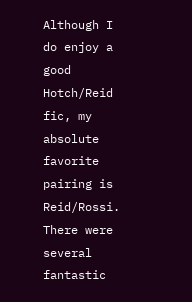Although I do enjoy a good Hotch/Reid fic, my absolute favorite pairing is Reid/Rossi. There were several fantastic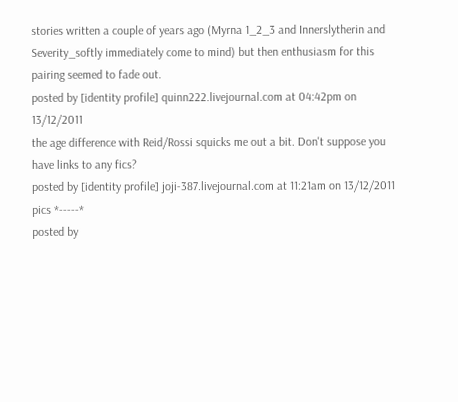stories written a couple of years ago (Myrna 1_2_3 and Innerslytherin and Severity_softly immediately come to mind) but then enthusiasm for this pairing seemed to fade out.
posted by [identity profile] quinn222.livejournal.com at 04:42pm on 13/12/2011
the age difference with Reid/Rossi squicks me out a bit. Don't suppose you have links to any fics?
posted by [identity profile] joji-387.livejournal.com at 11:21am on 13/12/2011
pics *-----*
posted by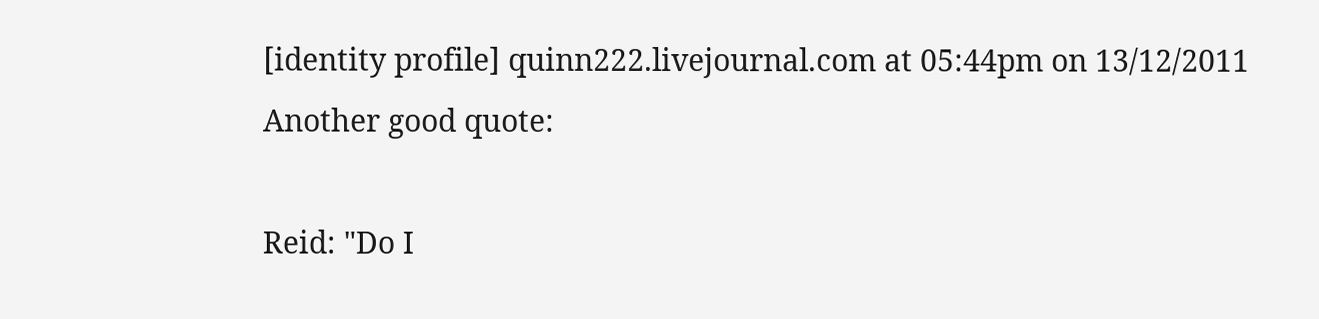[identity profile] quinn222.livejournal.com at 05:44pm on 13/12/2011
Another good quote:

Reid: "Do I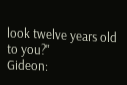look twelve years old to you?"
Gideon: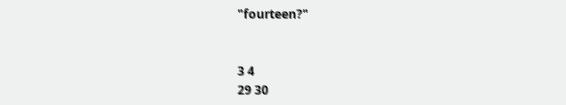"fourteen?"


3 4
29 30